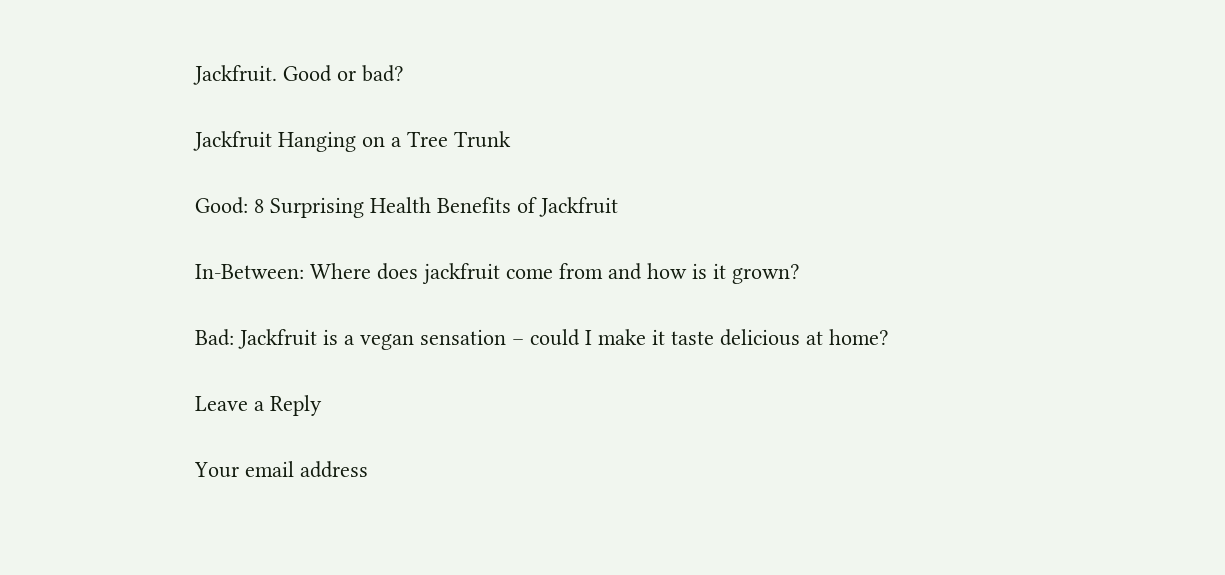Jackfruit. Good or bad?

Jackfruit Hanging on a Tree Trunk

Good: 8 Surprising Health Benefits of Jackfruit

In-Between: Where does jackfruit come from and how is it grown?

Bad: Jackfruit is a vegan sensation – could I make it taste delicious at home?

Leave a Reply

Your email address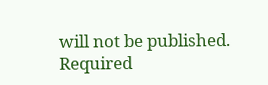will not be published. Required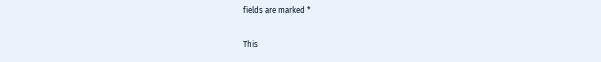fields are marked *

This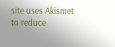site uses Akismet to reduce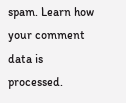spam. Learn how your comment data is processed.